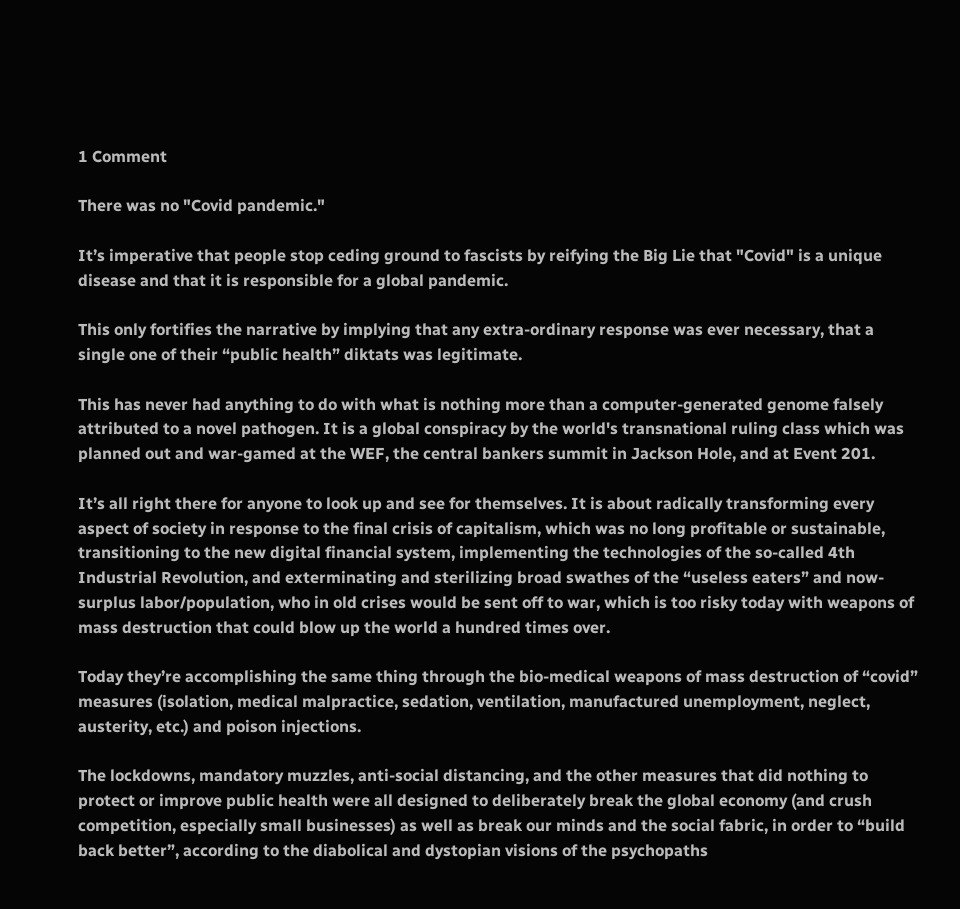1 Comment

There was no "Covid pandemic."

It’s imperative that people stop ceding ground to fascists by reifying the Big Lie that "Covid" is a unique disease and that it is responsible for a global pandemic.

This only fortifies the narrative by implying that any extra-ordinary response was ever necessary, that a single one of their “public health” diktats was legitimate.

This has never had anything to do with what is nothing more than a computer-generated genome falsely attributed to a novel pathogen. It is a global conspiracy by the world's transnational ruling class which was planned out and war-gamed at the WEF, the central bankers summit in Jackson Hole, and at Event 201.

It’s all right there for anyone to look up and see for themselves. It is about radically transforming every aspect of society in response to the final crisis of capitalism, which was no long profitable or sustainable, transitioning to the new digital financial system, implementing the technologies of the so-called 4th Industrial Revolution, and exterminating and sterilizing broad swathes of the “useless eaters” and now-surplus labor/population, who in old crises would be sent off to war, which is too risky today with weapons of mass destruction that could blow up the world a hundred times over.

Today they’re accomplishing the same thing through the bio-medical weapons of mass destruction of “covid” measures (isolation, medical malpractice, sedation, ventilation, manufactured unemployment, neglect, austerity, etc.) and poison injections.

The lockdowns, mandatory muzzles, anti-social distancing, and the other measures that did nothing to protect or improve public health were all designed to deliberately break the global economy (and crush competition, especially small businesses) as well as break our minds and the social fabric, in order to “build back better”, according to the diabolical and dystopian visions of the psychopaths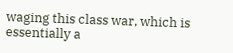waging this class war, which is essentially a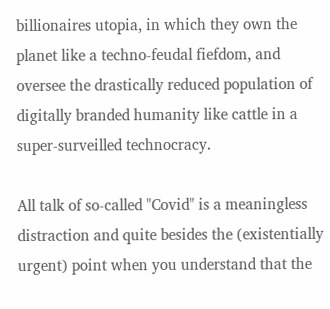billionaires utopia, in which they own the planet like a techno-feudal fiefdom, and oversee the drastically reduced population of digitally branded humanity like cattle in a super-surveilled technocracy.

All talk of so-called "Covid" is a meaningless distraction and quite besides the (existentially urgent) point when you understand that the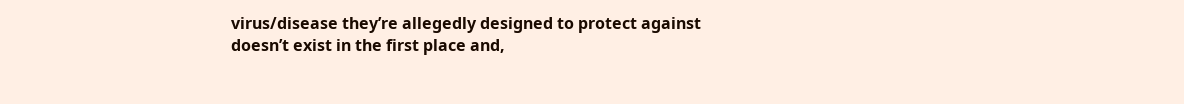virus/disease they’re allegedly designed to protect against doesn’t exist in the first place and,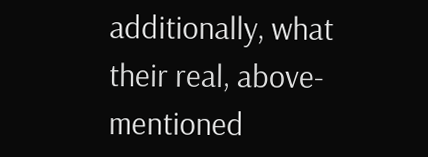additionally, what their real, above-mentioned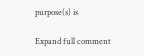purpose(s) is

Expand full comment